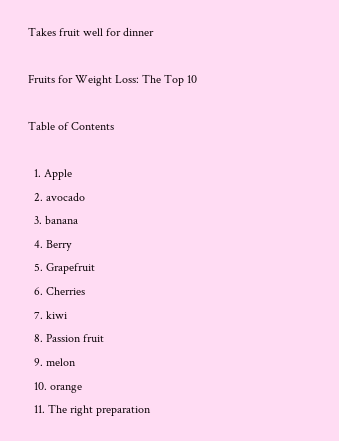Takes fruit well for dinner

Fruits for Weight Loss: The Top 10

Table of Contents

  1. Apple
  2. avocado
  3. banana
  4. Berry
  5. Grapefruit
  6. Cherries
  7. kiwi
  8. Passion fruit
  9. melon
  10. orange
  11. The right preparation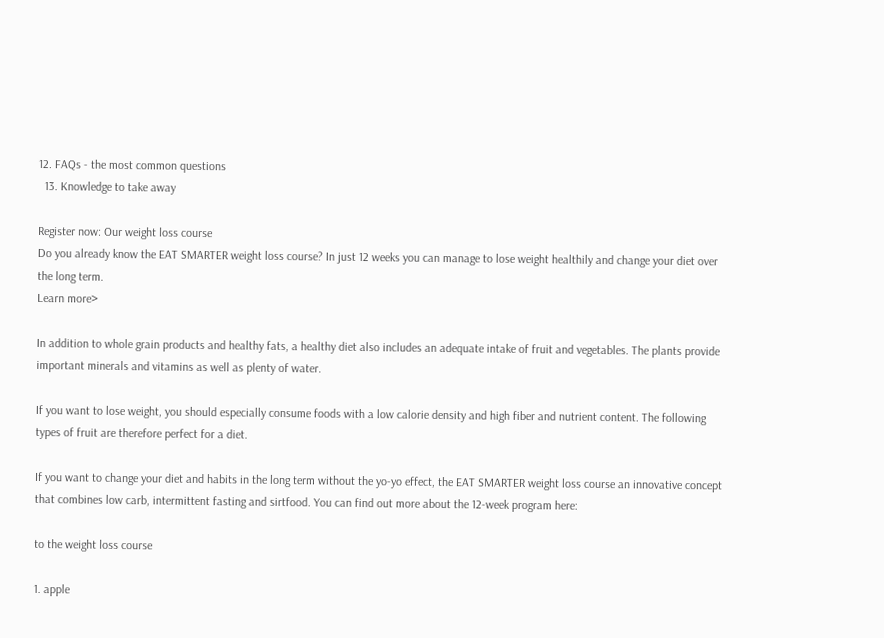12. FAQs - the most common questions
  13. Knowledge to take away

Register now: Our weight loss course
Do you already know the EAT SMARTER weight loss course? In just 12 weeks you can manage to lose weight healthily and change your diet over the long term.
Learn more>

In addition to whole grain products and healthy fats, a healthy diet also includes an adequate intake of fruit and vegetables. The plants provide important minerals and vitamins as well as plenty of water.

If you want to lose weight, you should especially consume foods with a low calorie density and high fiber and nutrient content. The following types of fruit are therefore perfect for a diet.

If you want to change your diet and habits in the long term without the yo-yo effect, the EAT SMARTER weight loss course an innovative concept that combines low carb, intermittent fasting and sirtfood. You can find out more about the 12-week program here:

to the weight loss course

1. apple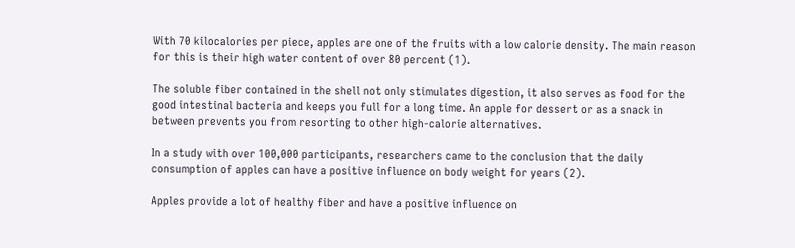With 70 kilocalories per piece, apples are one of the fruits with a low calorie density. The main reason for this is their high water content of over 80 percent (1).

The soluble fiber contained in the shell not only stimulates digestion, it also serves as food for the good intestinal bacteria and keeps you full for a long time. An apple for dessert or as a snack in between prevents you from resorting to other high-calorie alternatives.

In a study with over 100,000 participants, researchers came to the conclusion that the daily consumption of apples can have a positive influence on body weight for years (2).

Apples provide a lot of healthy fiber and have a positive influence on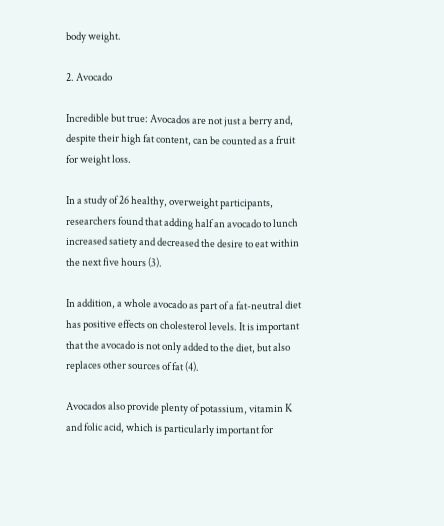body weight.

2. Avocado

Incredible but true: Avocados are not just a berry and, despite their high fat content, can be counted as a fruit for weight loss.

In a study of 26 healthy, overweight participants, researchers found that adding half an avocado to lunch increased satiety and decreased the desire to eat within the next five hours (3).

In addition, a whole avocado as part of a fat-neutral diet has positive effects on cholesterol levels. It is important that the avocado is not only added to the diet, but also replaces other sources of fat (4).

Avocados also provide plenty of potassium, vitamin K and folic acid, which is particularly important for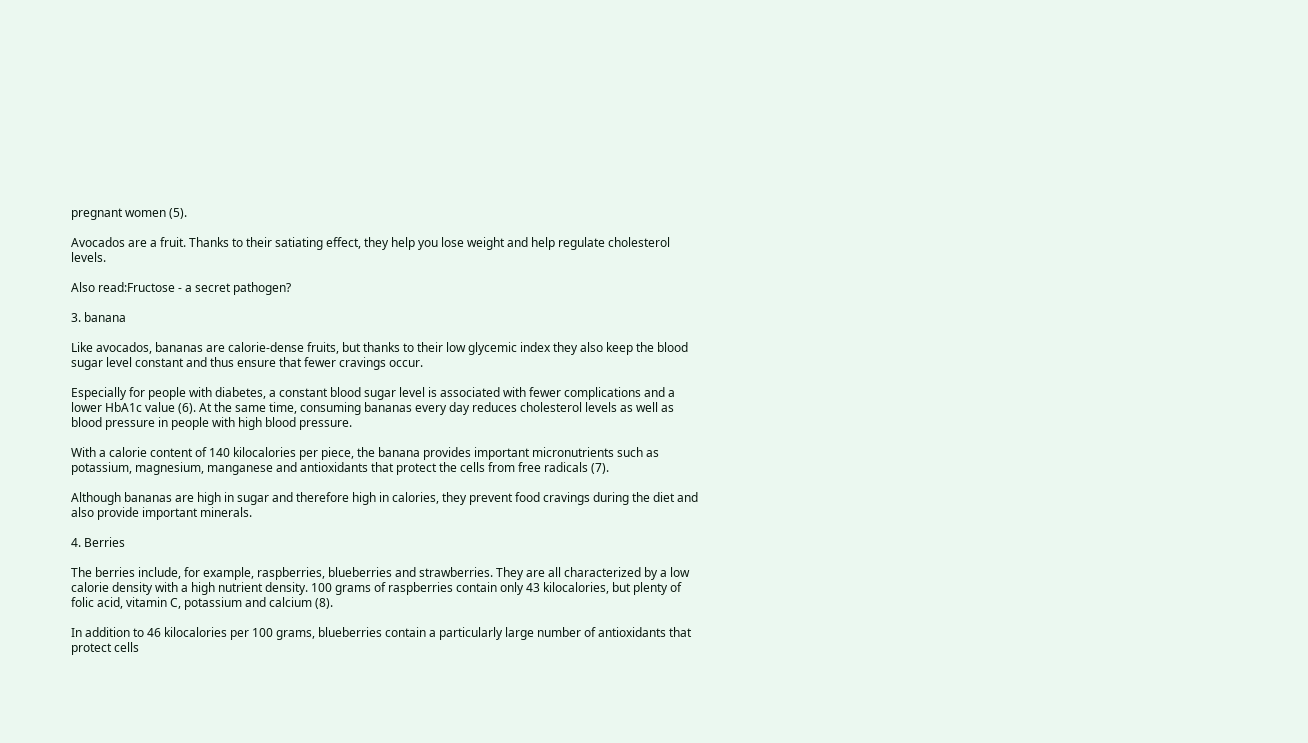pregnant women (5).

Avocados are a fruit. Thanks to their satiating effect, they help you lose weight and help regulate cholesterol levels.

Also read:Fructose - a secret pathogen?

3. banana

Like avocados, bananas are calorie-dense fruits, but thanks to their low glycemic index they also keep the blood sugar level constant and thus ensure that fewer cravings occur.

Especially for people with diabetes, a constant blood sugar level is associated with fewer complications and a lower HbA1c value (6). At the same time, consuming bananas every day reduces cholesterol levels as well as blood pressure in people with high blood pressure.

With a calorie content of 140 kilocalories per piece, the banana provides important micronutrients such as potassium, magnesium, manganese and antioxidants that protect the cells from free radicals (7).

Although bananas are high in sugar and therefore high in calories, they prevent food cravings during the diet and also provide important minerals.

4. Berries

The berries include, for example, raspberries, blueberries and strawberries. They are all characterized by a low calorie density with a high nutrient density. 100 grams of raspberries contain only 43 kilocalories, but plenty of folic acid, vitamin C, potassium and calcium (8).

In addition to 46 kilocalories per 100 grams, blueberries contain a particularly large number of antioxidants that protect cells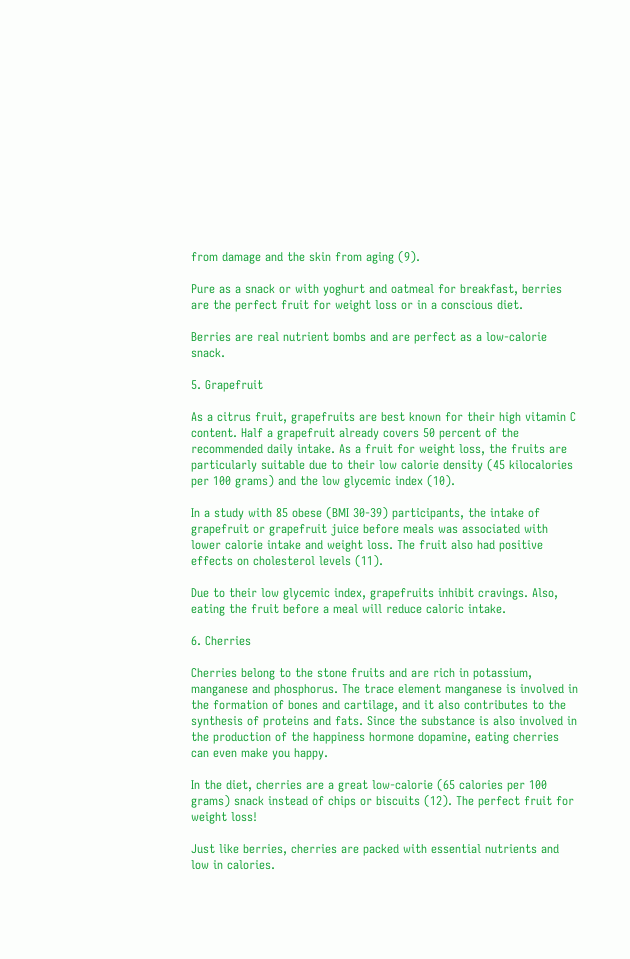from damage and the skin from aging (9).

Pure as a snack or with yoghurt and oatmeal for breakfast, berries are the perfect fruit for weight loss or in a conscious diet.

Berries are real nutrient bombs and are perfect as a low-calorie snack.

5. Grapefruit

As a citrus fruit, grapefruits are best known for their high vitamin C content. Half a grapefruit already covers 50 percent of the recommended daily intake. As a fruit for weight loss, the fruits are particularly suitable due to their low calorie density (45 kilocalories per 100 grams) and the low glycemic index (10).

In a study with 85 obese (BMI 30-39) participants, the intake of grapefruit or grapefruit juice before meals was associated with lower calorie intake and weight loss. The fruit also had positive effects on cholesterol levels (11).

Due to their low glycemic index, grapefruits inhibit cravings. Also, eating the fruit before a meal will reduce caloric intake.

6. Cherries

Cherries belong to the stone fruits and are rich in potassium, manganese and phosphorus. The trace element manganese is involved in the formation of bones and cartilage, and it also contributes to the synthesis of proteins and fats. Since the substance is also involved in the production of the happiness hormone dopamine, eating cherries can even make you happy.

In the diet, cherries are a great low-calorie (65 calories per 100 grams) snack instead of chips or biscuits (12). The perfect fruit for weight loss!

Just like berries, cherries are packed with essential nutrients and low in calories.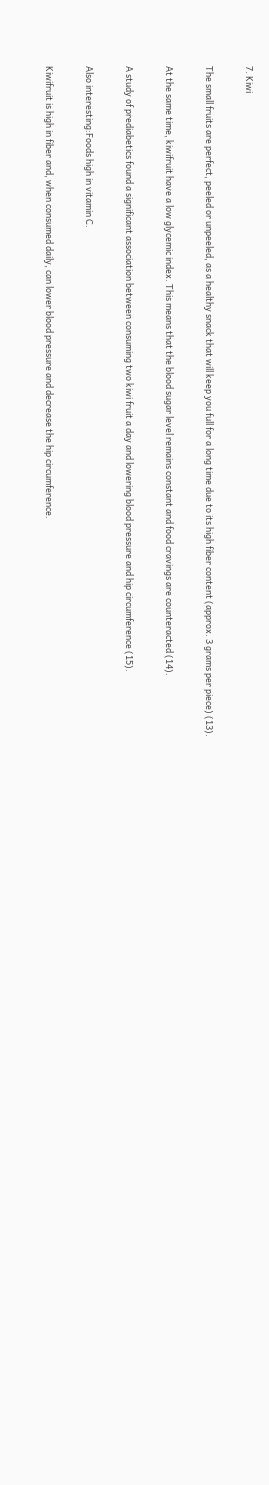7. Kiwi

The small fruits are perfect, peeled or unpeeled, as a healthy snack that will keep you full for a long time due to its high fiber content (approx. 3 grams per piece) (13).

At the same time, kiwifruit have a low glycemic index. This means that the blood sugar level remains constant and food cravings are counteracted (14).

A study of prediabetics found a significant association between consuming two kiwi fruit a day and lowering blood pressure and hip circumference (15).

Also interesting:Foods high in vitamin C.

Kiwifruit is high in fiber and, when consumed daily, can lower blood pressure and decrease the hip circumference.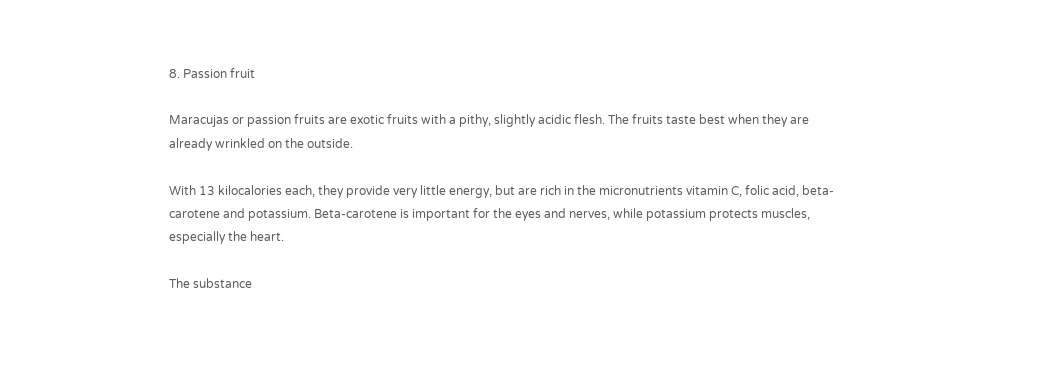8. Passion fruit

Maracujas or passion fruits are exotic fruits with a pithy, slightly acidic flesh. The fruits taste best when they are already wrinkled on the outside.

With 13 kilocalories each, they provide very little energy, but are rich in the micronutrients vitamin C, folic acid, beta-carotene and potassium. Beta-carotene is important for the eyes and nerves, while potassium protects muscles, especially the heart.

The substance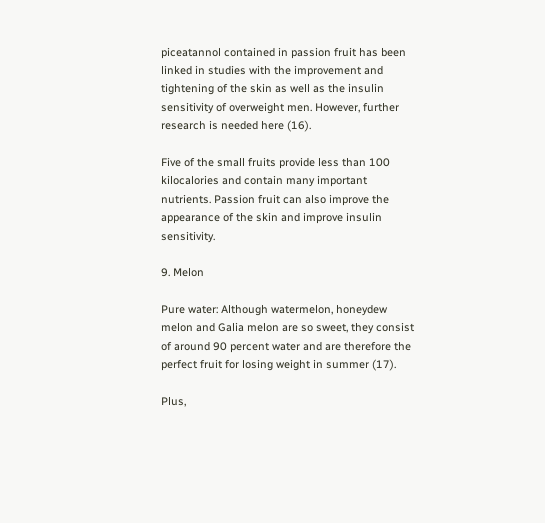piceatannol contained in passion fruit has been linked in studies with the improvement and tightening of the skin as well as the insulin sensitivity of overweight men. However, further research is needed here (16).

Five of the small fruits provide less than 100 kilocalories and contain many important nutrients. Passion fruit can also improve the appearance of the skin and improve insulin sensitivity.

9. Melon

Pure water: Although watermelon, honeydew melon and Galia melon are so sweet, they consist of around 90 percent water and are therefore the perfect fruit for losing weight in summer (17).

Plus,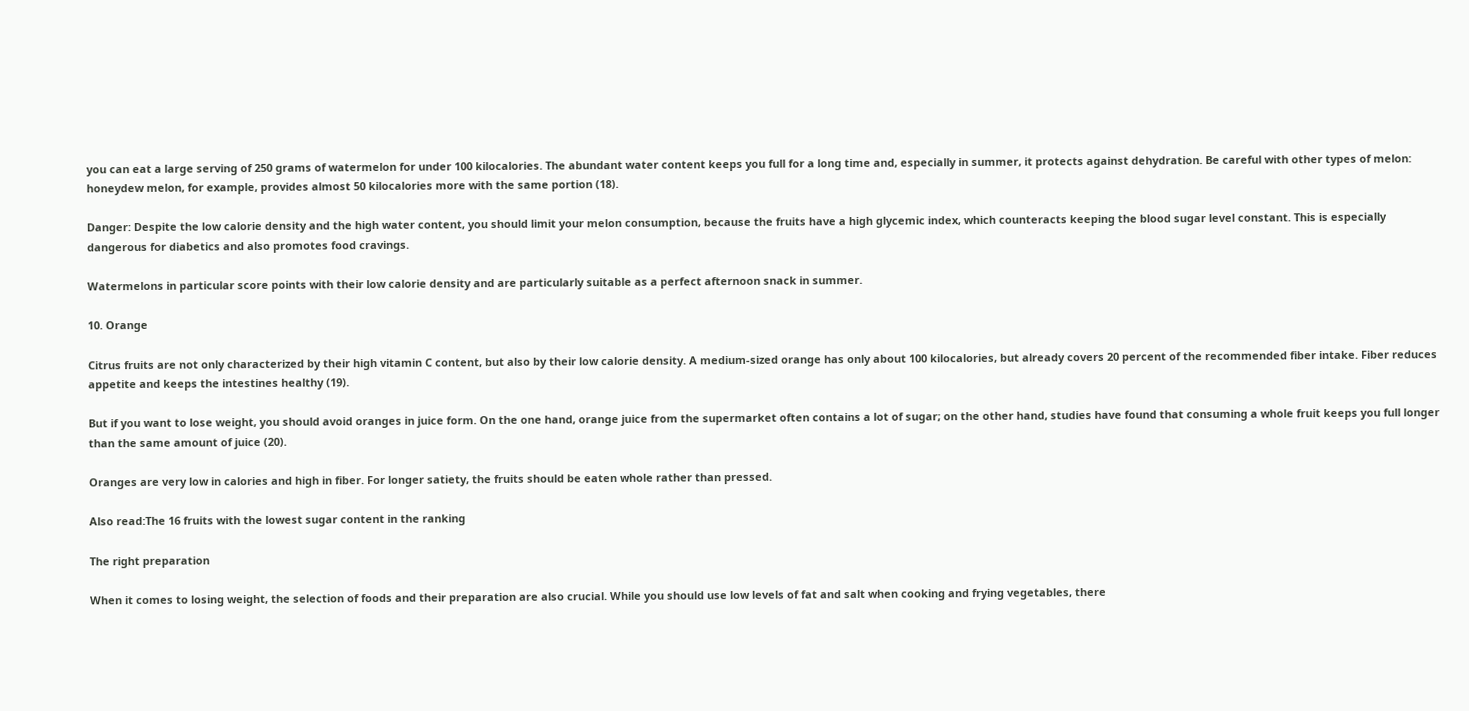you can eat a large serving of 250 grams of watermelon for under 100 kilocalories. The abundant water content keeps you full for a long time and, especially in summer, it protects against dehydration. Be careful with other types of melon: honeydew melon, for example, provides almost 50 kilocalories more with the same portion (18).

Danger: Despite the low calorie density and the high water content, you should limit your melon consumption, because the fruits have a high glycemic index, which counteracts keeping the blood sugar level constant. This is especially dangerous for diabetics and also promotes food cravings.

Watermelons in particular score points with their low calorie density and are particularly suitable as a perfect afternoon snack in summer.

10. Orange

Citrus fruits are not only characterized by their high vitamin C content, but also by their low calorie density. A medium-sized orange has only about 100 kilocalories, but already covers 20 percent of the recommended fiber intake. Fiber reduces appetite and keeps the intestines healthy (19).

But if you want to lose weight, you should avoid oranges in juice form. On the one hand, orange juice from the supermarket often contains a lot of sugar; on the other hand, studies have found that consuming a whole fruit keeps you full longer than the same amount of juice (20).

Oranges are very low in calories and high in fiber. For longer satiety, the fruits should be eaten whole rather than pressed.

Also read:The 16 fruits with the lowest sugar content in the ranking

The right preparation

When it comes to losing weight, the selection of foods and their preparation are also crucial. While you should use low levels of fat and salt when cooking and frying vegetables, there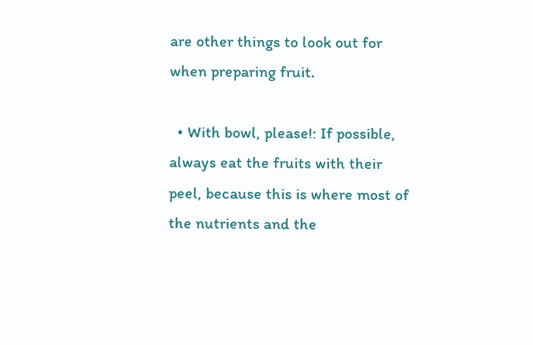are other things to look out for when preparing fruit.

  • With bowl, please!: If possible, always eat the fruits with their peel, because this is where most of the nutrients and the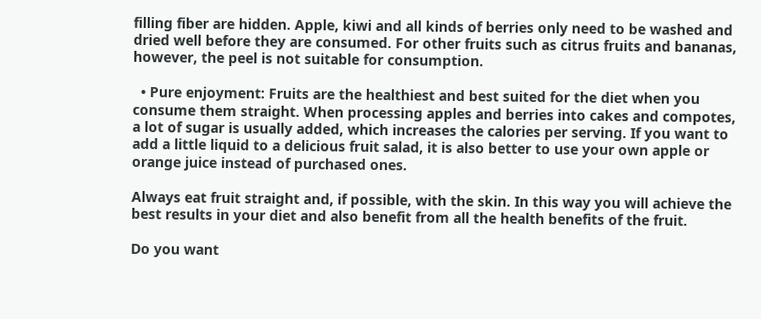filling fiber are hidden. Apple, kiwi and all kinds of berries only need to be washed and dried well before they are consumed. For other fruits such as citrus fruits and bananas, however, the peel is not suitable for consumption.

  • Pure enjoyment: Fruits are the healthiest and best suited for the diet when you consume them straight. When processing apples and berries into cakes and compotes, a lot of sugar is usually added, which increases the calories per serving. If you want to add a little liquid to a delicious fruit salad, it is also better to use your own apple or orange juice instead of purchased ones.

Always eat fruit straight and, if possible, with the skin. In this way you will achieve the best results in your diet and also benefit from all the health benefits of the fruit.

Do you want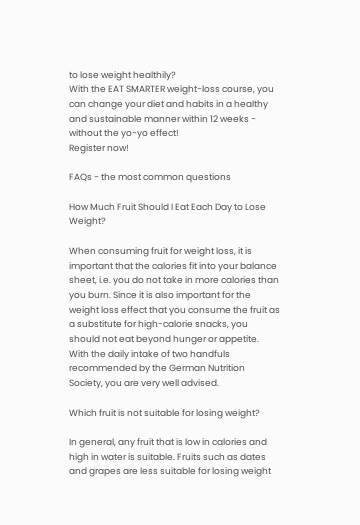to lose weight healthily?
With the EAT SMARTER weight-loss course, you can change your diet and habits in a healthy and sustainable manner within 12 weeks - without the yo-yo effect!
Register now!

FAQs - the most common questions

How Much Fruit Should I Eat Each Day to Lose Weight?

When consuming fruit for weight loss, it is important that the calories fit into your balance sheet, i.e. you do not take in more calories than you burn. Since it is also important for the weight loss effect that you consume the fruit as a substitute for high-calorie snacks, you should not eat beyond hunger or appetite. With the daily intake of two handfuls recommended by the German Nutrition Society, you are very well advised.

Which fruit is not suitable for losing weight?

In general, any fruit that is low in calories and high in water is suitable. Fruits such as dates and grapes are less suitable for losing weight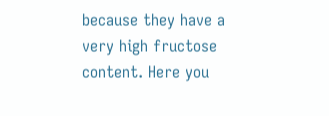because they have a very high fructose content. Here you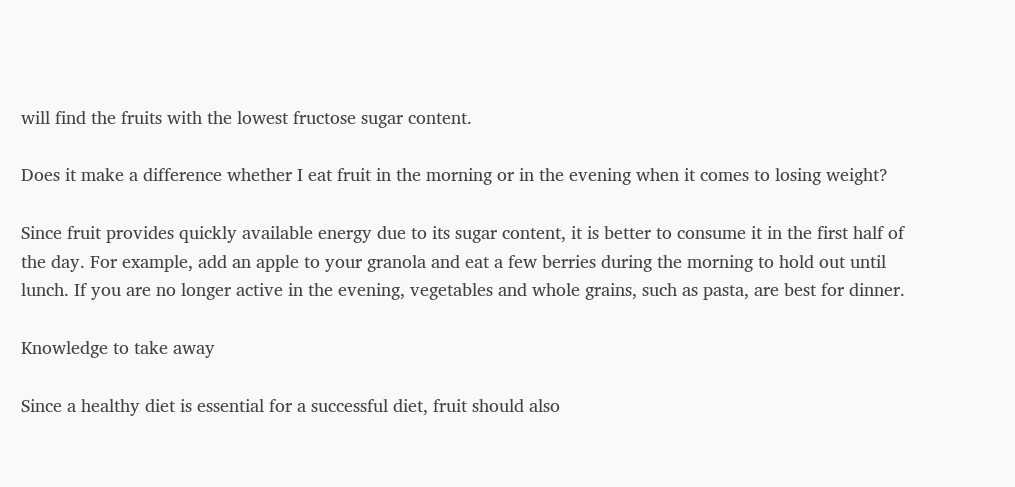will find the fruits with the lowest fructose sugar content.

Does it make a difference whether I eat fruit in the morning or in the evening when it comes to losing weight?

Since fruit provides quickly available energy due to its sugar content, it is better to consume it in the first half of the day. For example, add an apple to your granola and eat a few berries during the morning to hold out until lunch. If you are no longer active in the evening, vegetables and whole grains, such as pasta, are best for dinner.

Knowledge to take away

Since a healthy diet is essential for a successful diet, fruit should also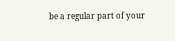be a regular part of your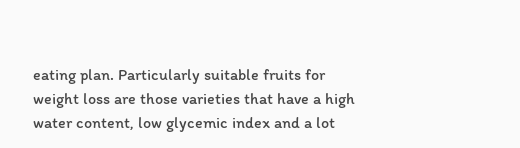eating plan. Particularly suitable fruits for weight loss are those varieties that have a high water content, low glycemic index and a lot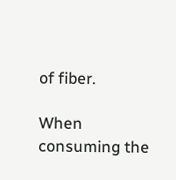of fiber.

When consuming the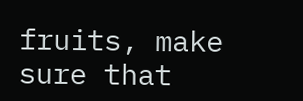fruits, make sure that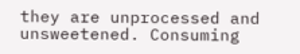they are unprocessed and unsweetened. Consuming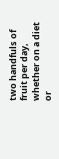two handfuls of fruit per day, whether on a diet or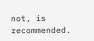not, is recommended.